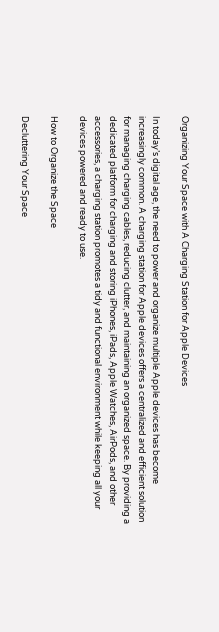Organizing Your Space with A Charging Station for Apple Devices

In today’s digital age, the need to power and organize multiple Apple devices has become increasingly common. A charging station for Apple devices offers a centralized and efficient solution for managing charging cables, reducing clutter, and maintaining an organized space. By providing a dedicated platform for charging and storing iPhones, iPads, Apple Watches, AirPods, and other accessories, a charging station promotes a tidy and functional environment while keeping all your devices powered and ready to use.

How to Organize the Space

Decluttering Your Space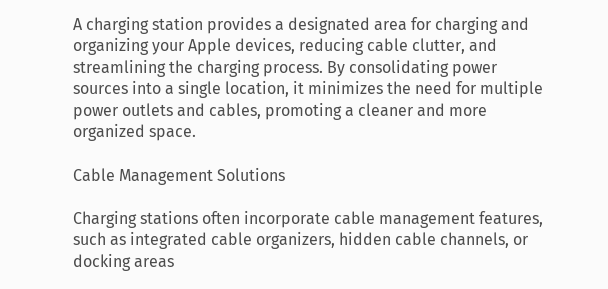A charging station provides a designated area for charging and organizing your Apple devices, reducing cable clutter, and streamlining the charging process. By consolidating power sources into a single location, it minimizes the need for multiple power outlets and cables, promoting a cleaner and more organized space.

Cable Management Solutions

Charging stations often incorporate cable management features, such as integrated cable organizers, hidden cable channels, or docking areas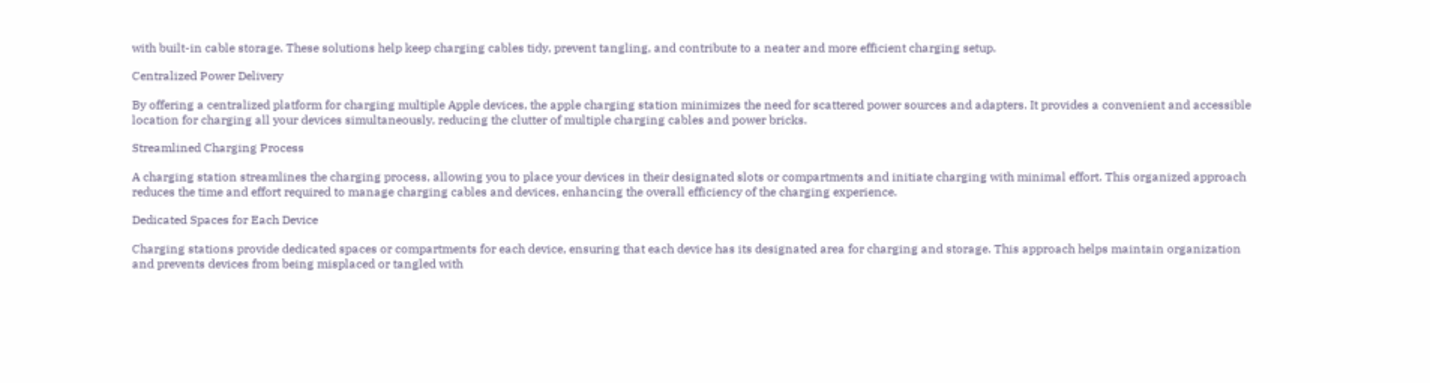with built-in cable storage. These solutions help keep charging cables tidy, prevent tangling, and contribute to a neater and more efficient charging setup.

Centralized Power Delivery

By offering a centralized platform for charging multiple Apple devices, the apple charging station minimizes the need for scattered power sources and adapters. It provides a convenient and accessible location for charging all your devices simultaneously, reducing the clutter of multiple charging cables and power bricks.

Streamlined Charging Process

A charging station streamlines the charging process, allowing you to place your devices in their designated slots or compartments and initiate charging with minimal effort. This organized approach reduces the time and effort required to manage charging cables and devices, enhancing the overall efficiency of the charging experience.

Dedicated Spaces for Each Device

Charging stations provide dedicated spaces or compartments for each device, ensuring that each device has its designated area for charging and storage. This approach helps maintain organization and prevents devices from being misplaced or tangled with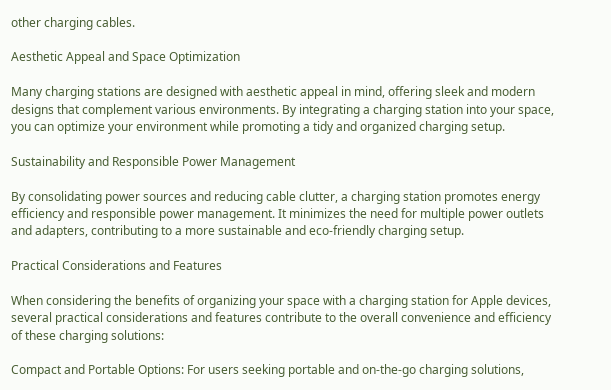other charging cables.

Aesthetic Appeal and Space Optimization

Many charging stations are designed with aesthetic appeal in mind, offering sleek and modern designs that complement various environments. By integrating a charging station into your space, you can optimize your environment while promoting a tidy and organized charging setup.

Sustainability and Responsible Power Management

By consolidating power sources and reducing cable clutter, a charging station promotes energy efficiency and responsible power management. It minimizes the need for multiple power outlets and adapters, contributing to a more sustainable and eco-friendly charging setup.

Practical Considerations and Features

When considering the benefits of organizing your space with a charging station for Apple devices, several practical considerations and features contribute to the overall convenience and efficiency of these charging solutions:

Compact and Portable Options: For users seeking portable and on-the-go charging solutions,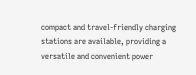compact and travel-friendly charging stations are available, providing a versatile and convenient power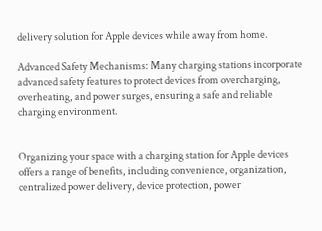delivery solution for Apple devices while away from home.

Advanced Safety Mechanisms: Many charging stations incorporate advanced safety features to protect devices from overcharging, overheating, and power surges, ensuring a safe and reliable charging environment.


Organizing your space with a charging station for Apple devices offers a range of benefits, including convenience, organization, centralized power delivery, device protection, power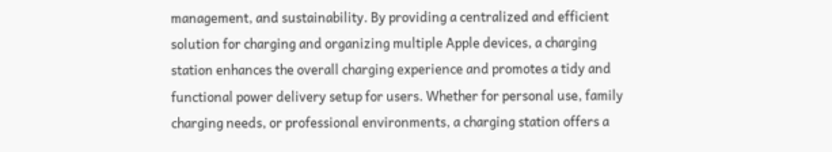management, and sustainability. By providing a centralized and efficient solution for charging and organizing multiple Apple devices, a charging station enhances the overall charging experience and promotes a tidy and functional power delivery setup for users. Whether for personal use, family charging needs, or professional environments, a charging station offers a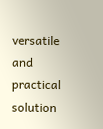versatile and practical solution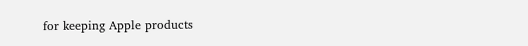for keeping Apple products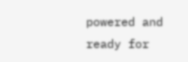powered and ready for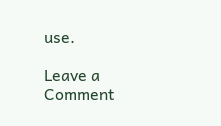use.

Leave a Comment